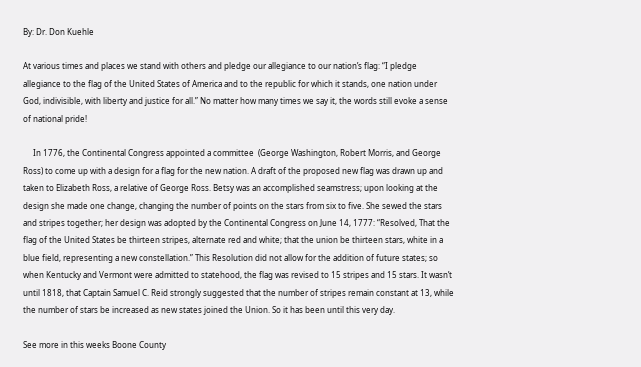By: Dr. Don Kuehle

At various times and places we stand with others and pledge our allegiance to our nation’s flag: “I pledge allegiance to the flag of the United States of America and to the republic for which it stands, one nation under God, indivisible, with liberty and justice for all.” No matter how many times we say it, the words still evoke a sense of national pride!

     In 1776, the Continental Congress appointed a committee  (George Washington, Robert Morris, and George Ross) to come up with a design for a flag for the new nation. A draft of the proposed new flag was drawn up and taken to Elizabeth Ross, a relative of George Ross. Betsy was an accomplished seamstress; upon looking at the design she made one change, changing the number of points on the stars from six to five. She sewed the stars and stripes together; her design was adopted by the Continental Congress on June 14, 1777: “Resolved, That the flag of the United States be thirteen stripes, alternate red and white; that the union be thirteen stars, white in a blue field, representing a new constellation.” This Resolution did not allow for the addition of future states; so when Kentucky and Vermont were admitted to statehood, the flag was revised to 15 stripes and 15 stars. It wasn’t until 1818, that Captain Samuel C. Reid strongly suggested that the number of stripes remain constant at 13, while the number of stars be increased as new states joined the Union. So it has been until this very day.

See more in this weeks Boone County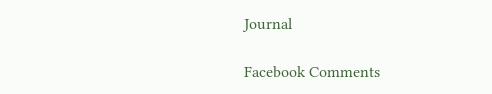Journal

Facebook Comments